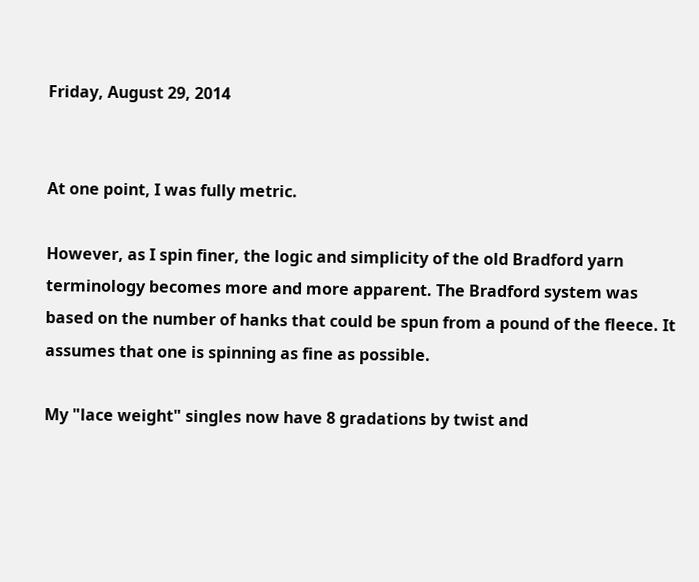Friday, August 29, 2014


At one point, I was fully metric.

However, as I spin finer, the logic and simplicity of the old Bradford yarn terminology becomes more and more apparent. The Bradford system was based on the number of hanks that could be spun from a pound of the fleece. It assumes that one is spinning as fine as possible.

My "lace weight" singles now have 8 gradations by twist and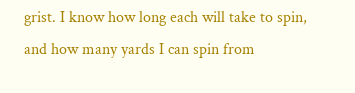grist. I know how long each will take to spin, and how many yards I can spin from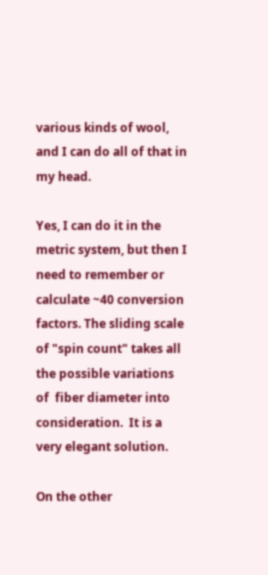various kinds of wool, and I can do all of that in my head.

Yes, I can do it in the metric system, but then I need to remember or calculate ~40 conversion factors. The sliding scale of "spin count" takes all the possible variations of  fiber diameter into consideration.  It is a very elegant solution.

On the other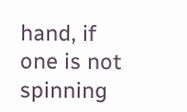hand, if one is not spinning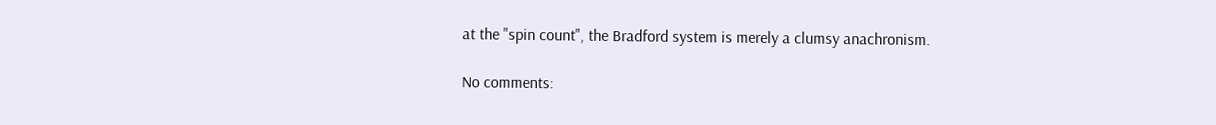at the "spin count", the Bradford system is merely a clumsy anachronism.

No comments: